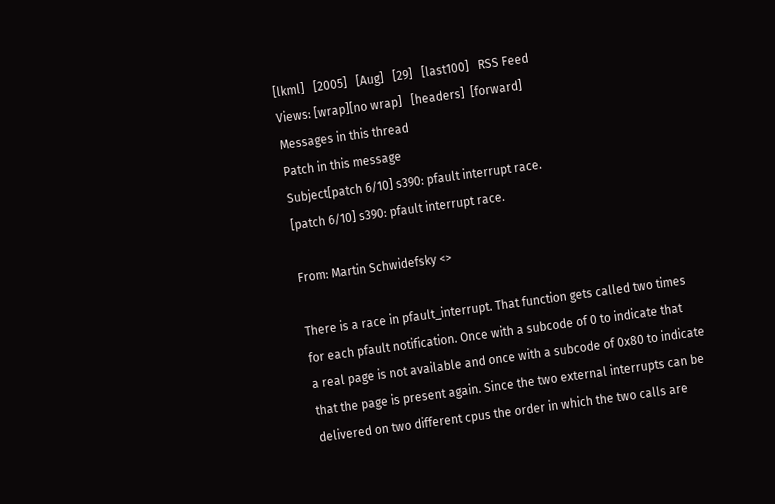[lkml]   [2005]   [Aug]   [29]   [last100]   RSS Feed
Views: [wrap][no wrap]   [headers]  [forward]
Messages in this thread
Patch in this message
Subject[patch 6/10] s390: pfault interrupt race.
[patch 6/10] s390: pfault interrupt race.

From: Martin Schwidefsky <>

There is a race in pfault_interrupt. That function gets called two times
for each pfault notification. Once with a subcode of 0 to indicate that
a real page is not available and once with a subcode of 0x80 to indicate
that the page is present again. Since the two external interrupts can be
delivered on two different cpus the order in which the two calls are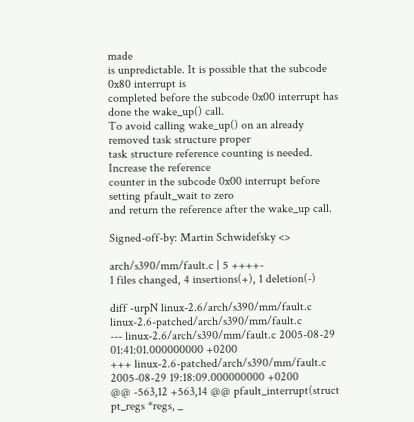made
is unpredictable. It is possible that the subcode 0x80 interrupt is
completed before the subcode 0x00 interrupt has done the wake_up() call.
To avoid calling wake_up() on an already removed task structure proper
task structure reference counting is needed. Increase the reference
counter in the subcode 0x00 interrupt before setting pfault_wait to zero
and return the reference after the wake_up call.

Signed-off-by: Martin Schwidefsky <>

arch/s390/mm/fault.c | 5 ++++-
1 files changed, 4 insertions(+), 1 deletion(-)

diff -urpN linux-2.6/arch/s390/mm/fault.c linux-2.6-patched/arch/s390/mm/fault.c
--- linux-2.6/arch/s390/mm/fault.c 2005-08-29 01:41:01.000000000 +0200
+++ linux-2.6-patched/arch/s390/mm/fault.c 2005-08-29 19:18:09.000000000 +0200
@@ -563,12 +563,14 @@ pfault_interrupt(struct pt_regs *regs, _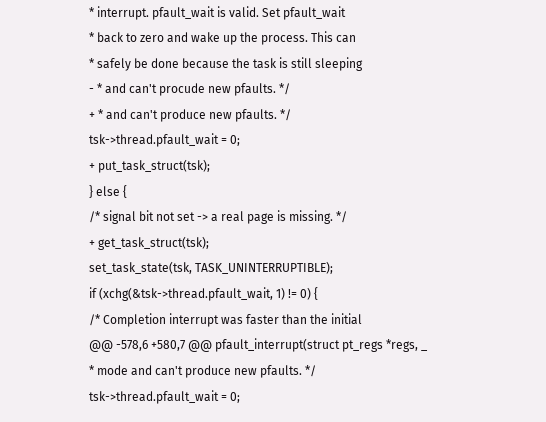* interrupt. pfault_wait is valid. Set pfault_wait
* back to zero and wake up the process. This can
* safely be done because the task is still sleeping
- * and can't procude new pfaults. */
+ * and can't produce new pfaults. */
tsk->thread.pfault_wait = 0;
+ put_task_struct(tsk);
} else {
/* signal bit not set -> a real page is missing. */
+ get_task_struct(tsk);
set_task_state(tsk, TASK_UNINTERRUPTIBLE);
if (xchg(&tsk->thread.pfault_wait, 1) != 0) {
/* Completion interrupt was faster than the initial
@@ -578,6 +580,7 @@ pfault_interrupt(struct pt_regs *regs, _
* mode and can't produce new pfaults. */
tsk->thread.pfault_wait = 0;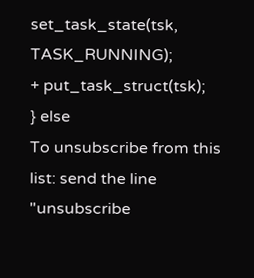set_task_state(tsk, TASK_RUNNING);
+ put_task_struct(tsk);
} else
To unsubscribe from this list: send the line "unsubscribe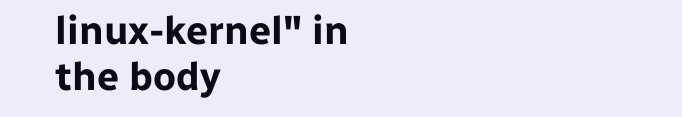linux-kernel" in
the body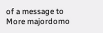of a message to
More majordomo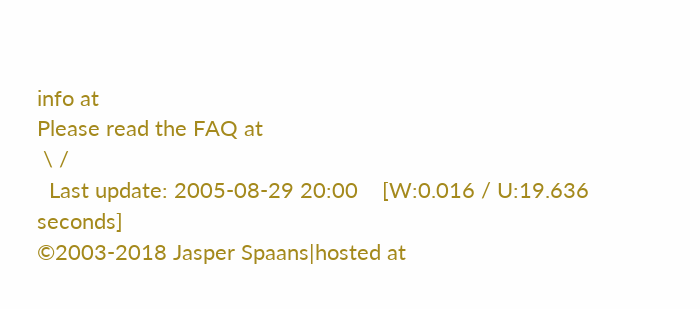info at
Please read the FAQ at
 \ /
  Last update: 2005-08-29 20:00    [W:0.016 / U:19.636 seconds]
©2003-2018 Jasper Spaans|hosted at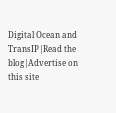Digital Ocean and TransIP|Read the blog|Advertise on this site